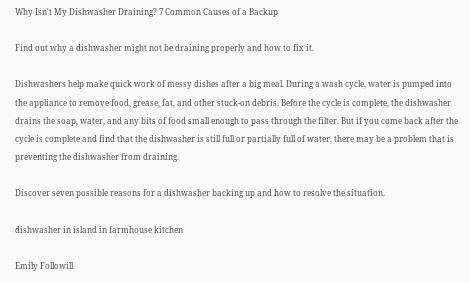Why Isn't My Dishwasher Draining? 7 Common Causes of a Backup

Find out why a dishwasher might not be draining properly and how to fix it.

Dishwashers help make quick work of messy dishes after a big meal. During a wash cycle, water is pumped into the appliance to remove food, grease, fat, and other stuck-on debris. Before the cycle is complete, the dishwasher drains the soap, water, and any bits of food small enough to pass through the filter. But if you come back after the cycle is complete and find that the dishwasher is still full or partially full of water, there may be a problem that is preventing the dishwasher from draining.

Discover seven possible reasons for a dishwasher backing up and how to resolve the situation.

dishwasher in island in farmhouse kitchen

Emily Followill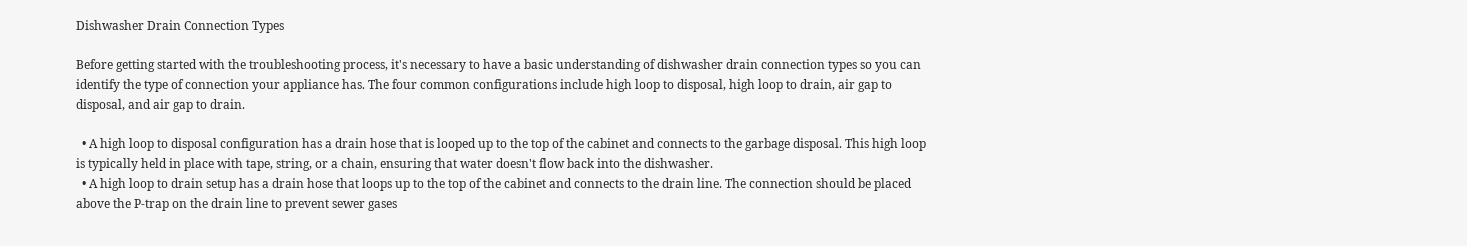Dishwasher Drain Connection Types

Before getting started with the troubleshooting process, it's necessary to have a basic understanding of dishwasher drain connection types so you can identify the type of connection your appliance has. The four common configurations include high loop to disposal, high loop to drain, air gap to disposal, and air gap to drain.

  • A high loop to disposal configuration has a drain hose that is looped up to the top of the cabinet and connects to the garbage disposal. This high loop is typically held in place with tape, string, or a chain, ensuring that water doesn't flow back into the dishwasher.
  • A high loop to drain setup has a drain hose that loops up to the top of the cabinet and connects to the drain line. The connection should be placed above the P-trap on the drain line to prevent sewer gases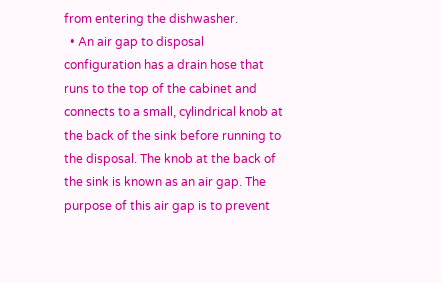from entering the dishwasher.
  • An air gap to disposal configuration has a drain hose that runs to the top of the cabinet and connects to a small, cylindrical knob at the back of the sink before running to the disposal. The knob at the back of the sink is known as an air gap. The purpose of this air gap is to prevent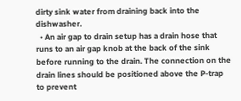dirty sink water from draining back into the dishwasher.
  • An air gap to drain setup has a drain hose that runs to an air gap knob at the back of the sink before running to the drain. The connection on the drain lines should be positioned above the P-trap to prevent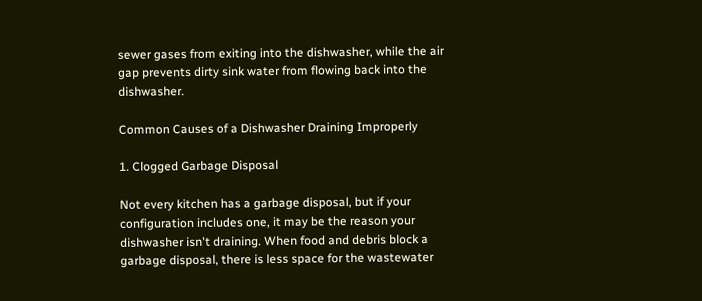sewer gases from exiting into the dishwasher, while the air gap prevents dirty sink water from flowing back into the dishwasher.

Common Causes of a Dishwasher Draining Improperly

1. Clogged Garbage Disposal

Not every kitchen has a garbage disposal, but if your configuration includes one, it may be the reason your dishwasher isn't draining. When food and debris block a garbage disposal, there is less space for the wastewater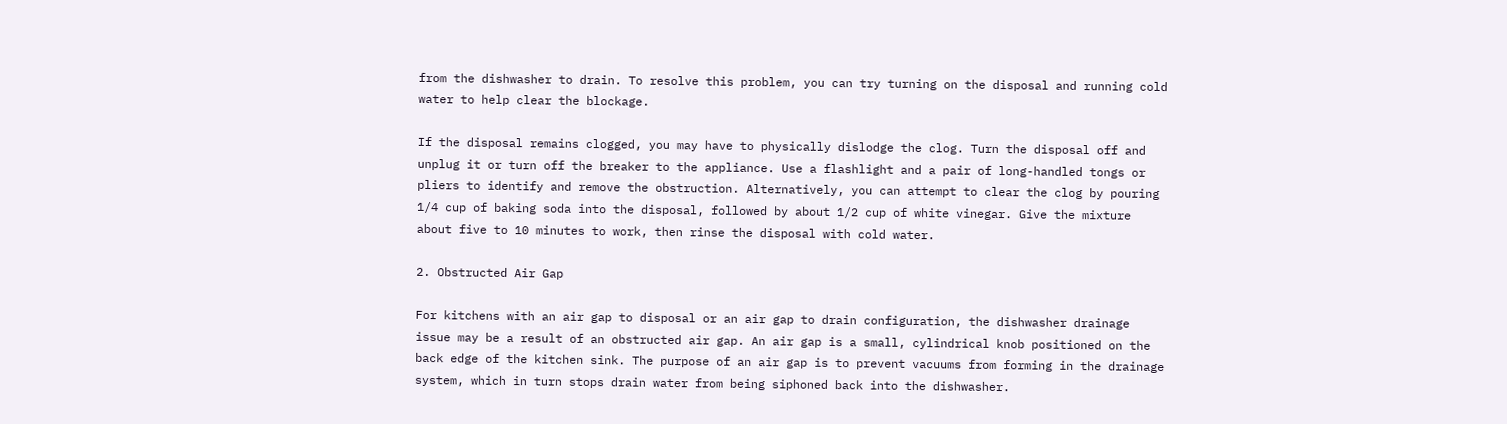from the dishwasher to drain. To resolve this problem, you can try turning on the disposal and running cold water to help clear the blockage.

If the disposal remains clogged, you may have to physically dislodge the clog. Turn the disposal off and unplug it or turn off the breaker to the appliance. Use a flashlight and a pair of long-handled tongs or pliers to identify and remove the obstruction. Alternatively, you can attempt to clear the clog by pouring 1/4 cup of baking soda into the disposal, followed by about 1/2 cup of white vinegar. Give the mixture about five to 10 minutes to work, then rinse the disposal with cold water.

2. Obstructed Air Gap

For kitchens with an air gap to disposal or an air gap to drain configuration, the dishwasher drainage issue may be a result of an obstructed air gap. An air gap is a small, cylindrical knob positioned on the back edge of the kitchen sink. The purpose of an air gap is to prevent vacuums from forming in the drainage system, which in turn stops drain water from being siphoned back into the dishwasher.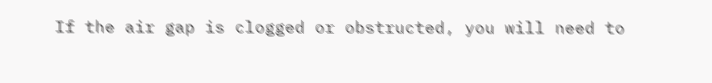If the air gap is clogged or obstructed, you will need to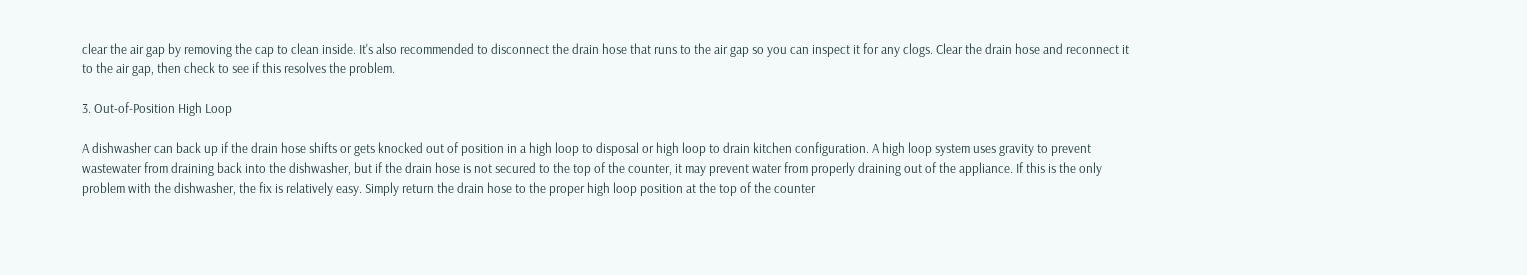clear the air gap by removing the cap to clean inside. It's also recommended to disconnect the drain hose that runs to the air gap so you can inspect it for any clogs. Clear the drain hose and reconnect it to the air gap, then check to see if this resolves the problem.

3. Out-of-Position High Loop

A dishwasher can back up if the drain hose shifts or gets knocked out of position in a high loop to disposal or high loop to drain kitchen configuration. A high loop system uses gravity to prevent wastewater from draining back into the dishwasher, but if the drain hose is not secured to the top of the counter, it may prevent water from properly draining out of the appliance. If this is the only problem with the dishwasher, the fix is relatively easy. Simply return the drain hose to the proper high loop position at the top of the counter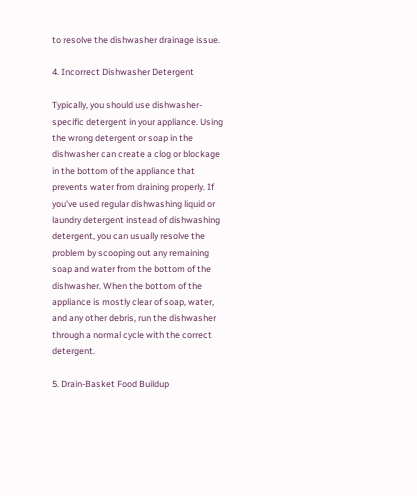to resolve the dishwasher drainage issue.

4. Incorrect Dishwasher Detergent

Typically, you should use dishwasher-specific detergent in your appliance. Using the wrong detergent or soap in the dishwasher can create a clog or blockage in the bottom of the appliance that prevents water from draining properly. If you've used regular dishwashing liquid or laundry detergent instead of dishwashing detergent, you can usually resolve the problem by scooping out any remaining soap and water from the bottom of the dishwasher. When the bottom of the appliance is mostly clear of soap, water, and any other debris, run the dishwasher through a normal cycle with the correct detergent.

5. Drain-Basket Food Buildup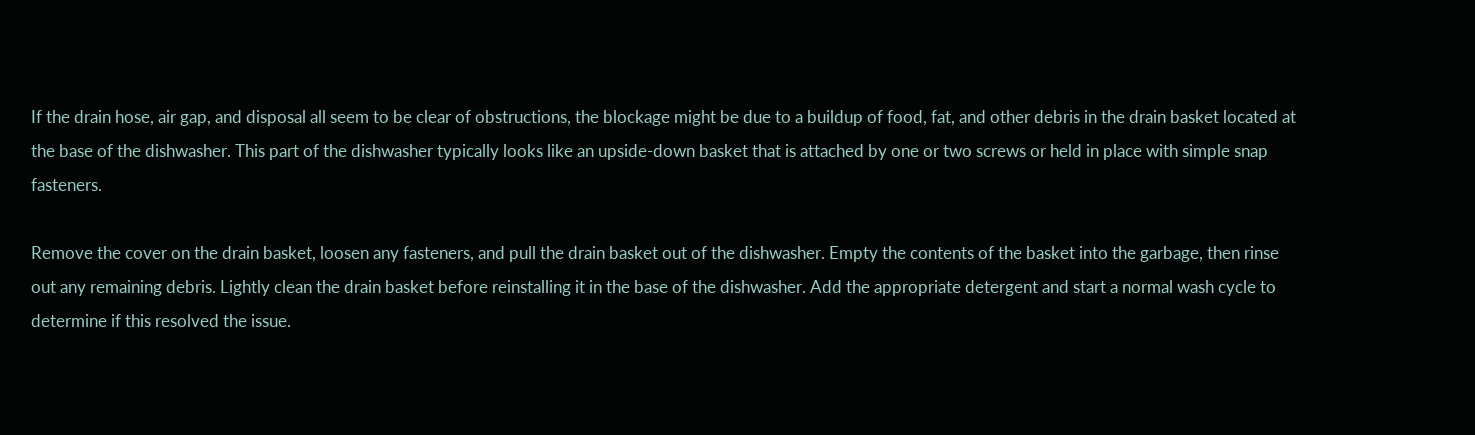If the drain hose, air gap, and disposal all seem to be clear of obstructions, the blockage might be due to a buildup of food, fat, and other debris in the drain basket located at the base of the dishwasher. This part of the dishwasher typically looks like an upside-down basket that is attached by one or two screws or held in place with simple snap fasteners.

Remove the cover on the drain basket, loosen any fasteners, and pull the drain basket out of the dishwasher. Empty the contents of the basket into the garbage, then rinse out any remaining debris. Lightly clean the drain basket before reinstalling it in the base of the dishwasher. Add the appropriate detergent and start a normal wash cycle to determine if this resolved the issue.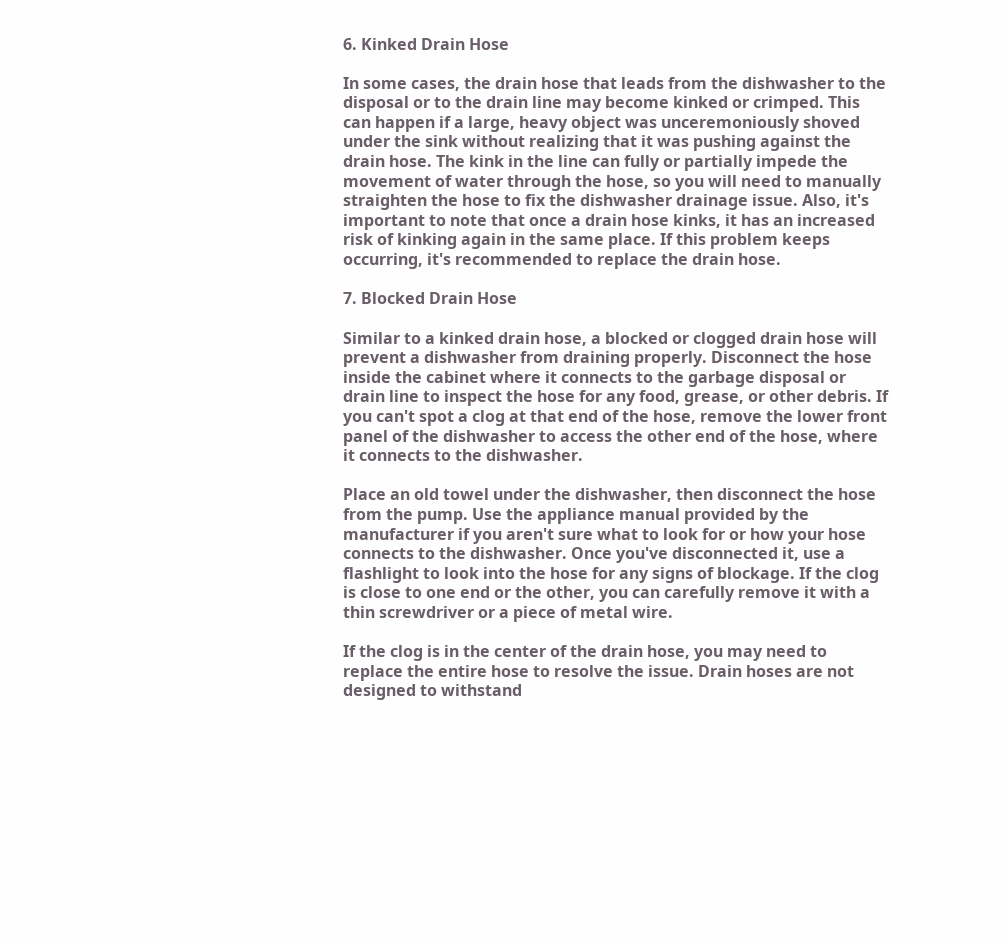6. Kinked Drain Hose

In some cases, the drain hose that leads from the dishwasher to the disposal or to the drain line may become kinked or crimped. This can happen if a large, heavy object was unceremoniously shoved under the sink without realizing that it was pushing against the drain hose. The kink in the line can fully or partially impede the movement of water through the hose, so you will need to manually straighten the hose to fix the dishwasher drainage issue. Also, it's important to note that once a drain hose kinks, it has an increased risk of kinking again in the same place. If this problem keeps occurring, it's recommended to replace the drain hose.

7. Blocked Drain Hose

Similar to a kinked drain hose, a blocked or clogged drain hose will prevent a dishwasher from draining properly. Disconnect the hose inside the cabinet where it connects to the garbage disposal or drain line to inspect the hose for any food, grease, or other debris. If you can't spot a clog at that end of the hose, remove the lower front panel of the dishwasher to access the other end of the hose, where it connects to the dishwasher.

Place an old towel under the dishwasher, then disconnect the hose from the pump. Use the appliance manual provided by the manufacturer if you aren't sure what to look for or how your hose connects to the dishwasher. Once you've disconnected it, use a flashlight to look into the hose for any signs of blockage. If the clog is close to one end or the other, you can carefully remove it with a thin screwdriver or a piece of metal wire.

If the clog is in the center of the drain hose, you may need to replace the entire hose to resolve the issue. Drain hoses are not designed to withstand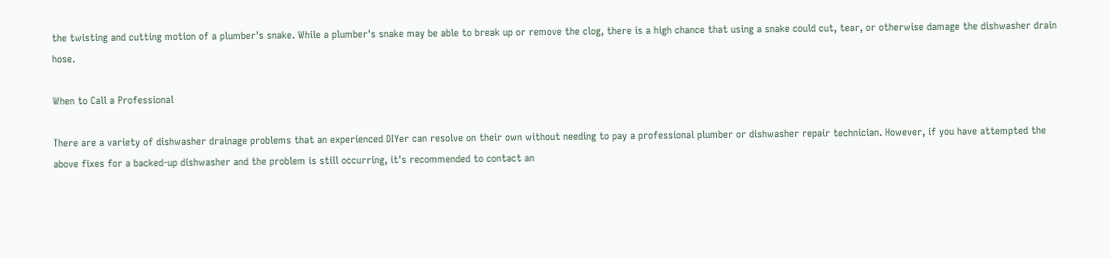the twisting and cutting motion of a plumber's snake. While a plumber's snake may be able to break up or remove the clog, there is a high chance that using a snake could cut, tear, or otherwise damage the dishwasher drain hose.

When to Call a Professional

There are a variety of dishwasher drainage problems that an experienced DIYer can resolve on their own without needing to pay a professional plumber or dishwasher repair technician. However, if you have attempted the above fixes for a backed-up dishwasher and the problem is still occurring, it's recommended to contact an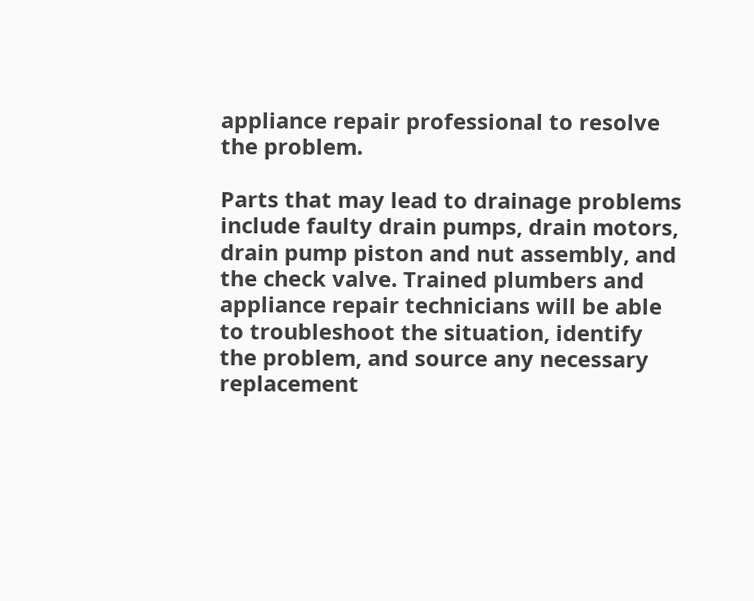appliance repair professional to resolve the problem.

Parts that may lead to drainage problems include faulty drain pumps, drain motors, drain pump piston and nut assembly, and the check valve. Trained plumbers and appliance repair technicians will be able to troubleshoot the situation, identify the problem, and source any necessary replacement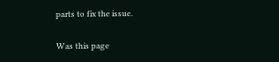parts to fix the issue.

Was this page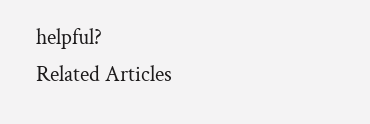helpful?
Related Articles